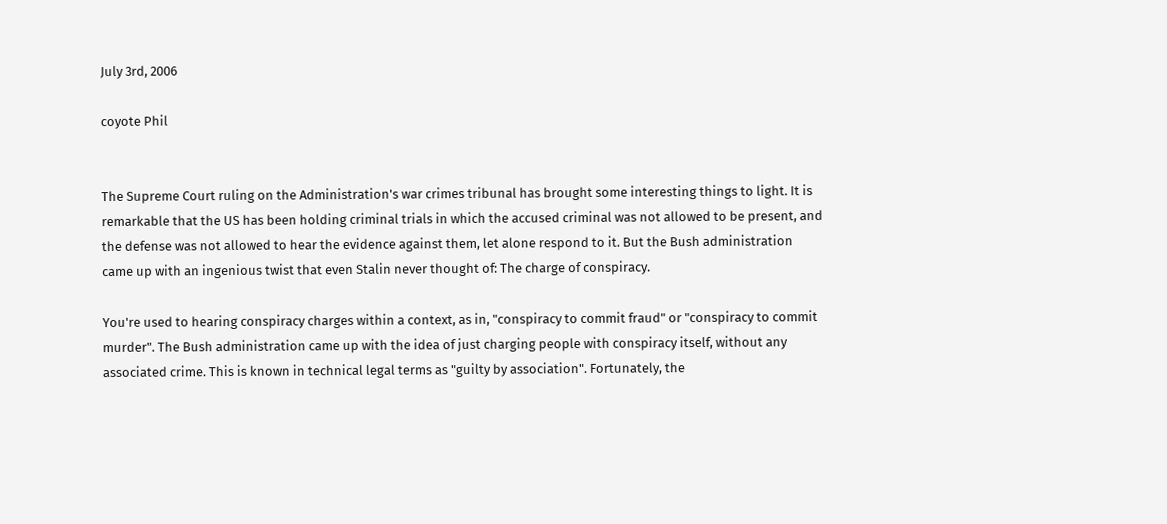July 3rd, 2006

coyote Phil


The Supreme Court ruling on the Administration's war crimes tribunal has brought some interesting things to light. It is remarkable that the US has been holding criminal trials in which the accused criminal was not allowed to be present, and the defense was not allowed to hear the evidence against them, let alone respond to it. But the Bush administration came up with an ingenious twist that even Stalin never thought of: The charge of conspiracy.

You're used to hearing conspiracy charges within a context, as in, "conspiracy to commit fraud" or "conspiracy to commit murder". The Bush administration came up with the idea of just charging people with conspiracy itself, without any associated crime. This is known in technical legal terms as "guilty by association". Fortunately, the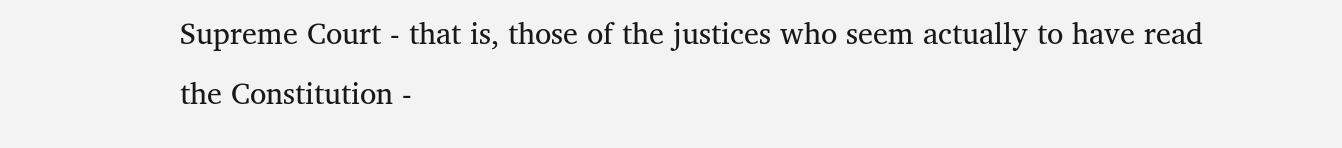Supreme Court - that is, those of the justices who seem actually to have read the Constitution -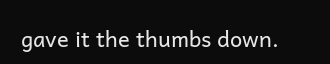gave it the thumbs down.